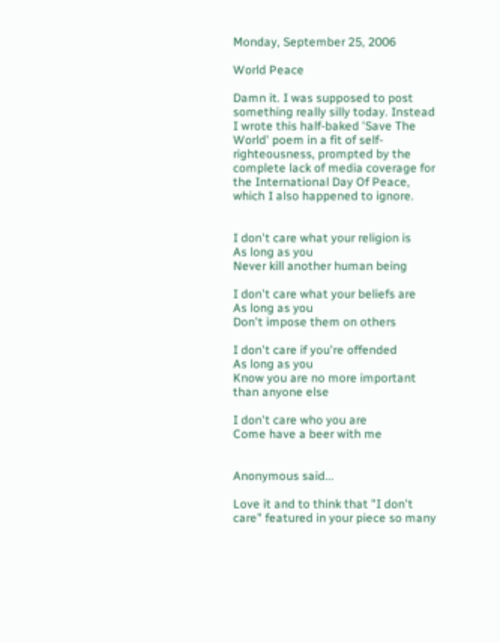Monday, September 25, 2006

World Peace

Damn it. I was supposed to post something really silly today. Instead I wrote this half-baked 'Save The World' poem in a fit of self-righteousness, prompted by the complete lack of media coverage for the International Day Of Peace, which I also happened to ignore.


I don't care what your religion is
As long as you
Never kill another human being

I don't care what your beliefs are
As long as you
Don't impose them on others

I don't care if you're offended
As long as you
Know you are no more important than anyone else

I don't care who you are
Come have a beer with me


Anonymous said...

Love it and to think that "I don't care" featured in your piece so many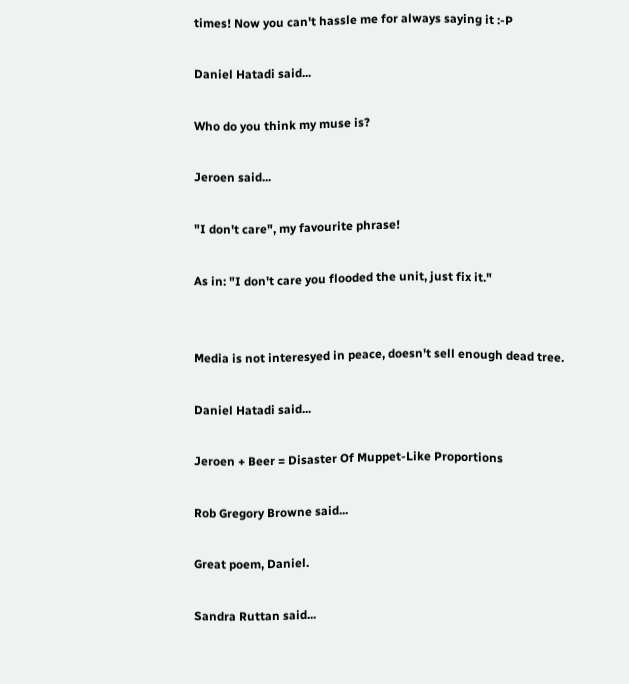times! Now you can't hassle me for always saying it :-P

Daniel Hatadi said...

Who do you think my muse is?

Jeroen said...

"I don't care", my favourite phrase!

As in: "I don't care you flooded the unit, just fix it."


Media is not interesyed in peace, doesn't sell enough dead tree.

Daniel Hatadi said...

Jeroen + Beer = Disaster Of Muppet-Like Proportions

Rob Gregory Browne said...

Great poem, Daniel.

Sandra Ruttan said...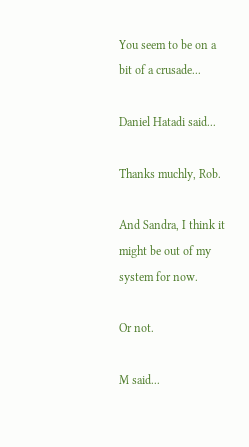You seem to be on a bit of a crusade...

Daniel Hatadi said...

Thanks muchly, Rob.

And Sandra, I think it might be out of my system for now.

Or not.

M said...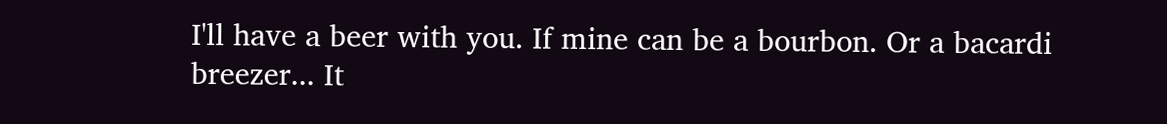I'll have a beer with you. If mine can be a bourbon. Or a bacardi breezer... It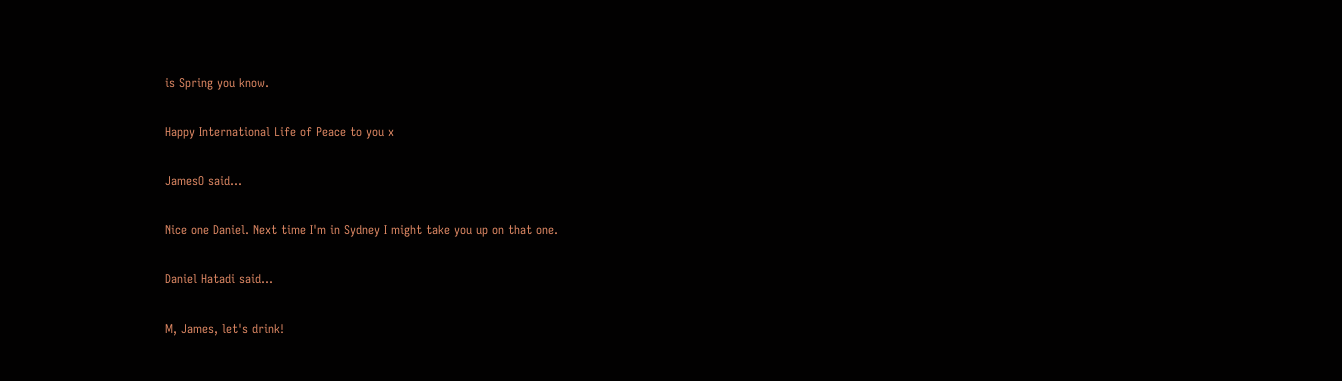is Spring you know.

Happy International Life of Peace to you x

JamesO said...

Nice one Daniel. Next time I'm in Sydney I might take you up on that one.

Daniel Hatadi said...

M, James, let's drink!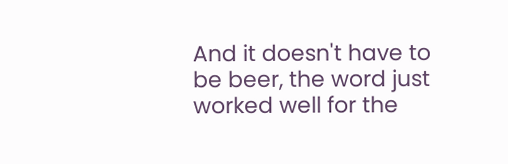And it doesn't have to be beer, the word just worked well for the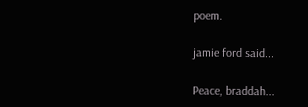poem.

jamie ford said...

Peace, braddah...